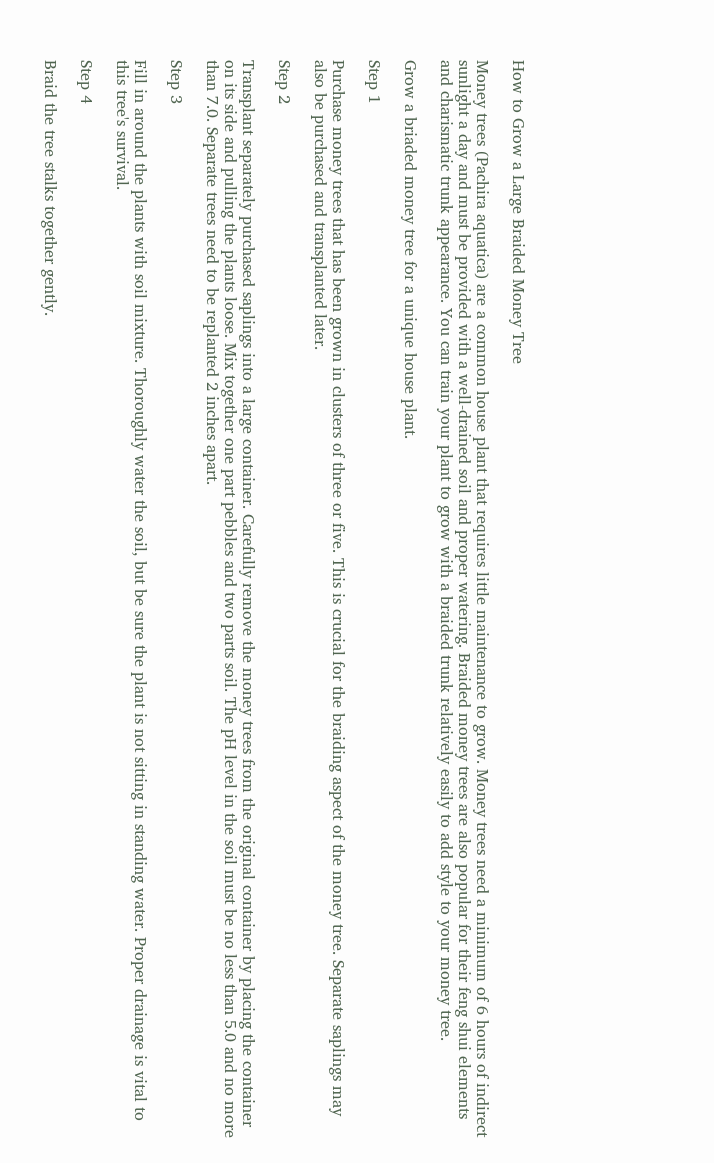How to Grow a Large Braided Money Tree

Money trees (Pachira aquatica) are a common house plant that requires little maintenance to grow. Money trees need a minimum of 6 hours of indirect sunlight a day and must be provided with a well-drained soil and proper watering. Braided money trees are also popular for their feng shui elements and charismatic trunk appearance. You can train your plant to grow with a braided trunk relatively easily to add style to your money tree.

Grow a briaded money tree for a unique house plant.

Step 1

Purchase money trees that has been grown in clusters of three or five. This is crucial for the braiding aspect of the money tree. Separate saplings may also be purchased and transplanted later.

Step 2

Transplant separately purchased saplings into a large container. Carefully remove the money trees from the original container by placing the container on its side and pulling the plants loose. Mix together one part pebbles and two parts soil. The pH level in the soil must be no less than 5.0 and no more than 7.0. Separate trees need to be replanted 2 inches apart.

Step 3

Fill in around the plants with soil mixture. Thoroughly water the soil, but be sure the plant is not sitting in standing water. Proper drainage is vital to this tree's survival.

Step 4

Braid the tree stalks together gently.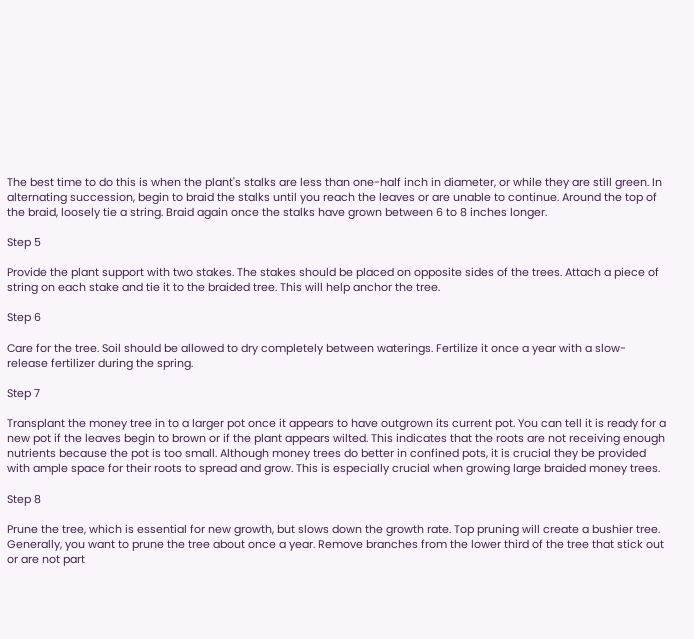The best time to do this is when the plant's stalks are less than one-half inch in diameter, or while they are still green. In alternating succession, begin to braid the stalks until you reach the leaves or are unable to continue. Around the top of the braid, loosely tie a string. Braid again once the stalks have grown between 6 to 8 inches longer.

Step 5

Provide the plant support with two stakes. The stakes should be placed on opposite sides of the trees. Attach a piece of string on each stake and tie it to the braided tree. This will help anchor the tree.

Step 6

Care for the tree. Soil should be allowed to dry completely between waterings. Fertilize it once a year with a slow-release fertilizer during the spring.

Step 7

Transplant the money tree in to a larger pot once it appears to have outgrown its current pot. You can tell it is ready for a new pot if the leaves begin to brown or if the plant appears wilted. This indicates that the roots are not receiving enough nutrients because the pot is too small. Although money trees do better in confined pots, it is crucial they be provided with ample space for their roots to spread and grow. This is especially crucial when growing large braided money trees.

Step 8

Prune the tree, which is essential for new growth, but slows down the growth rate. Top pruning will create a bushier tree. Generally, you want to prune the tree about once a year. Remove branches from the lower third of the tree that stick out or are not part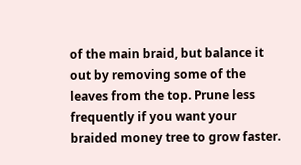of the main braid, but balance it out by removing some of the leaves from the top. Prune less frequently if you want your braided money tree to grow faster.